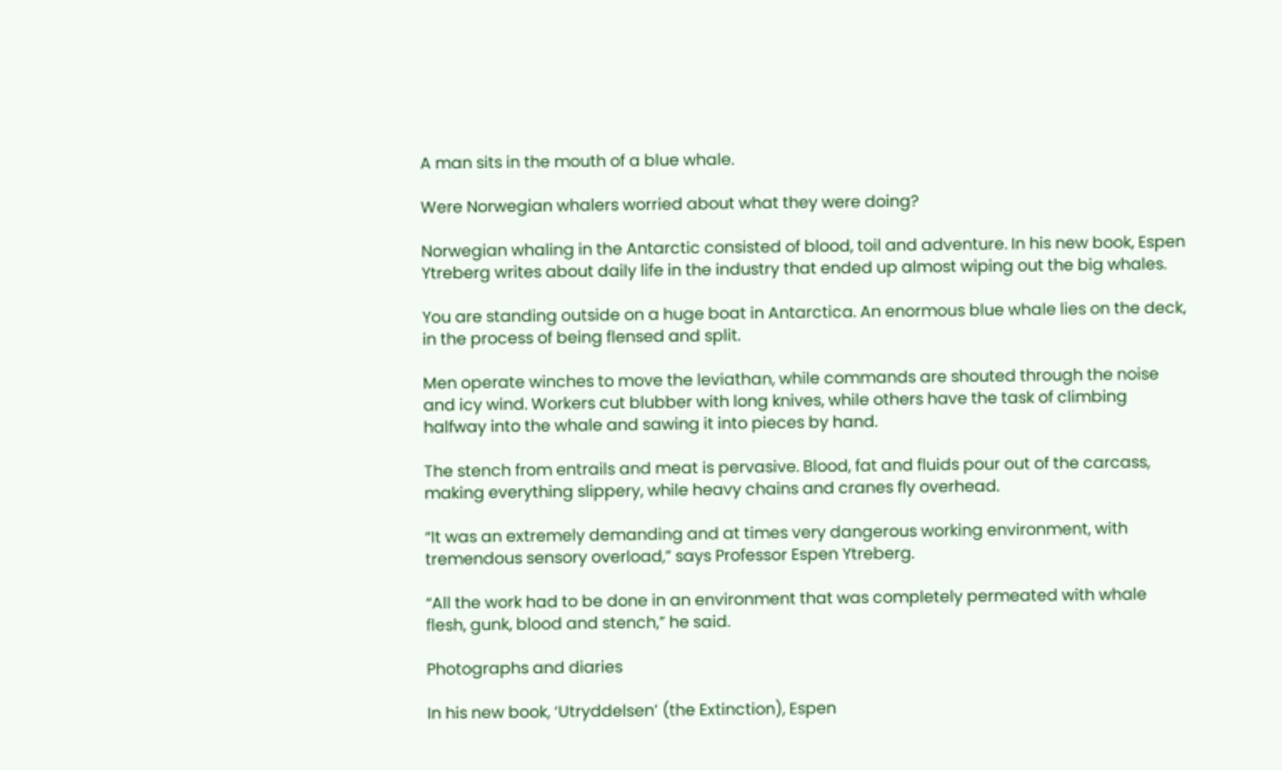A man sits in the mouth of a blue whale.

Were Norwegian whalers worried about what they were doing?

Norwegian whaling in the Antarctic consisted of blood, toil and adventure. In his new book, Espen Ytreberg writes about daily life in the industry that ended up almost wiping out the big whales.

You are standing outside on a huge boat in Antarctica. An enormous blue whale lies on the deck, in the process of being flensed and split.

Men operate winches to move the leviathan, while commands are shouted through the noise and icy wind. Workers cut blubber with long knives, while others have the task of climbing halfway into the whale and sawing it into pieces by hand.

The stench from entrails and meat is pervasive. Blood, fat and fluids pour out of the carcass, making everything slippery, while heavy chains and cranes fly overhead.

“It was an extremely demanding and at times very dangerous working environment, with tremendous sensory overload,” says Professor Espen Ytreberg.

“All the work had to be done in an environment that was completely permeated with whale flesh, gunk, blood and stench,” he said.

Photographs and diaries

In his new book, ‘Utryddelsen’ (the Extinction), Espen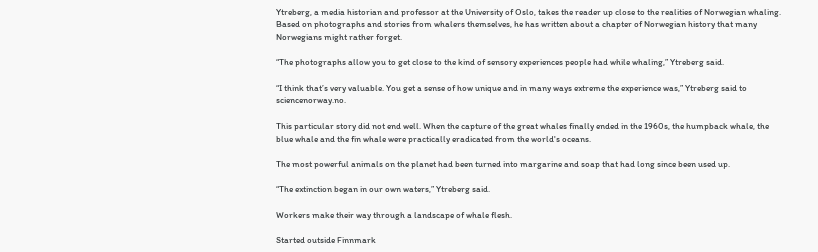Ytreberg, a media historian and professor at the University of Oslo, takes the reader up close to the realities of Norwegian whaling. Based on photographs and stories from whalers themselves, he has written about a chapter of Norwegian history that many Norwegians might rather forget.

“The photographs allow you to get close to the kind of sensory experiences people had while whaling,” Ytreberg said.

“I think that’s very valuable. You get a sense of how unique and in many ways extreme the experience was,” Ytreberg said to sciencenorway.no.

This particular story did not end well. When the capture of the great whales finally ended in the 1960s, the humpback whale, the blue whale and the fin whale were practically eradicated from the world's oceans.

The most powerful animals on the planet had been turned into margarine and soap that had long since been used up.

“The extinction began in our own waters,” Ytreberg said.

Workers make their way through a landscape of whale flesh.

Started outside Finnmark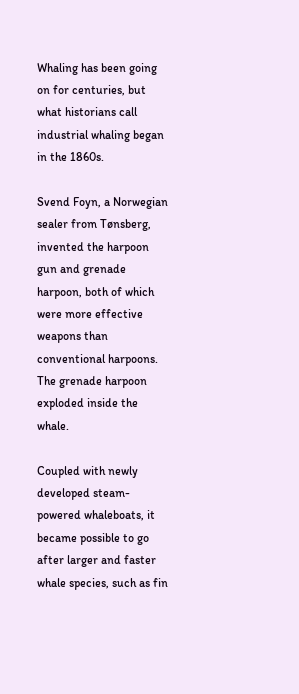Whaling has been going on for centuries, but what historians call industrial whaling began in the 1860s.

Svend Foyn, a Norwegian sealer from Tønsberg, invented the harpoon gun and grenade harpoon, both of which were more effective weapons than conventional harpoons. The grenade harpoon exploded inside the whale.

Coupled with newly developed steam-powered whaleboats, it became possible to go after larger and faster whale species, such as fin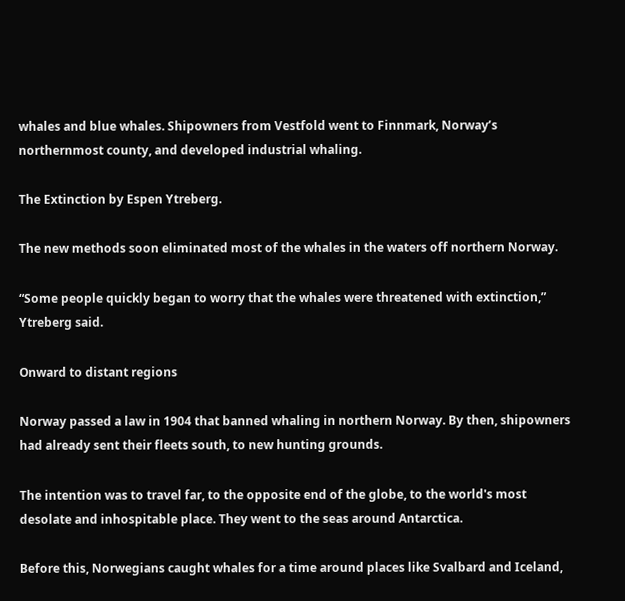whales and blue whales. Shipowners from Vestfold went to Finnmark, Norway’s northernmost county, and developed industrial whaling.

The Extinction by Espen Ytreberg.

The new methods soon eliminated most of the whales in the waters off northern Norway.

“Some people quickly began to worry that the whales were threatened with extinction,” Ytreberg said.

Onward to distant regions

Norway passed a law in 1904 that banned whaling in northern Norway. By then, shipowners had already sent their fleets south, to new hunting grounds.

The intention was to travel far, to the opposite end of the globe, to the world's most desolate and inhospitable place. They went to the seas around Antarctica.

Before this, Norwegians caught whales for a time around places like Svalbard and Iceland,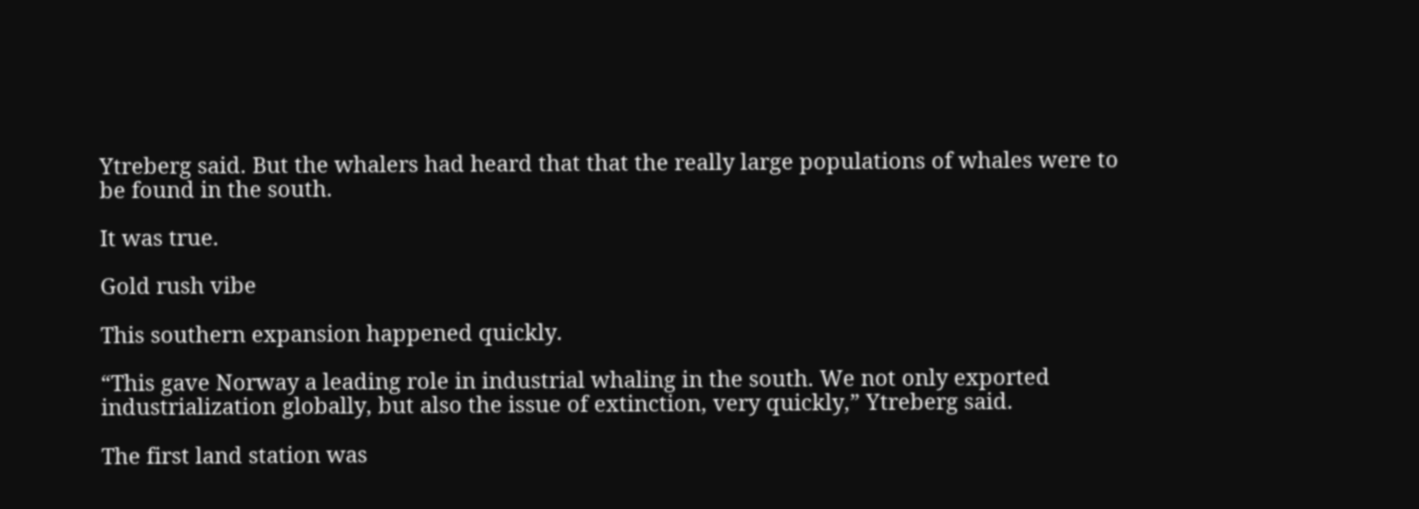Ytreberg said. But the whalers had heard that that the really large populations of whales were to be found in the south.

It was true.

Gold rush vibe

This southern expansion happened quickly.

“This gave Norway a leading role in industrial whaling in the south. We not only exported industrialization globally, but also the issue of extinction, very quickly,” Ytreberg said.

The first land station was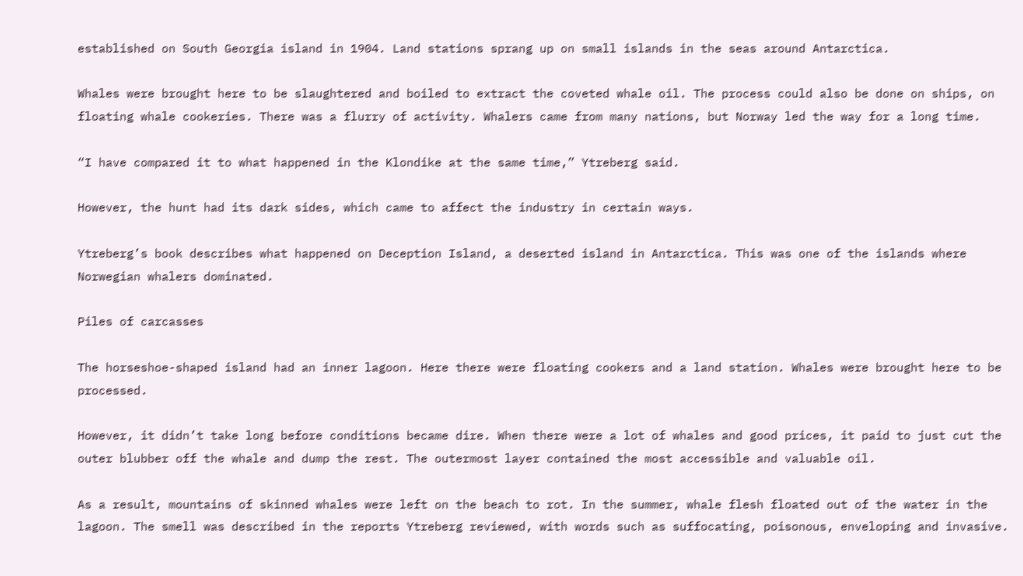established on South Georgia island in 1904. Land stations sprang up on small islands in the seas around Antarctica.

Whales were brought here to be slaughtered and boiled to extract the coveted whale oil. The process could also be done on ships, on floating whale cookeries. There was a flurry of activity. Whalers came from many nations, but Norway led the way for a long time.

“I have compared it to what happened in the Klondike at the same time,” Ytreberg said.

However, the hunt had its dark sides, which came to affect the industry in certain ways.

Ytreberg’s book describes what happened on Deception Island, a deserted island in Antarctica. This was one of the islands where Norwegian whalers dominated.

Piles of carcasses

The horseshoe-shaped island had an inner lagoon. Here there were floating cookers and a land station. Whales were brought here to be processed.

However, it didn’t take long before conditions became dire. When there were a lot of whales and good prices, it paid to just cut the outer blubber off the whale and dump the rest. The outermost layer contained the most accessible and valuable oil.

As a result, mountains of skinned whales were left on the beach to rot. In the summer, whale flesh floated out of the water in the lagoon. The smell was described in the reports Ytreberg reviewed, with words such as suffocating, poisonous, enveloping and invasive.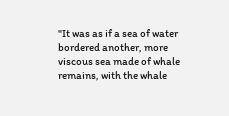"It was as if a sea of water bordered another, more viscous sea made of whale remains, with the whale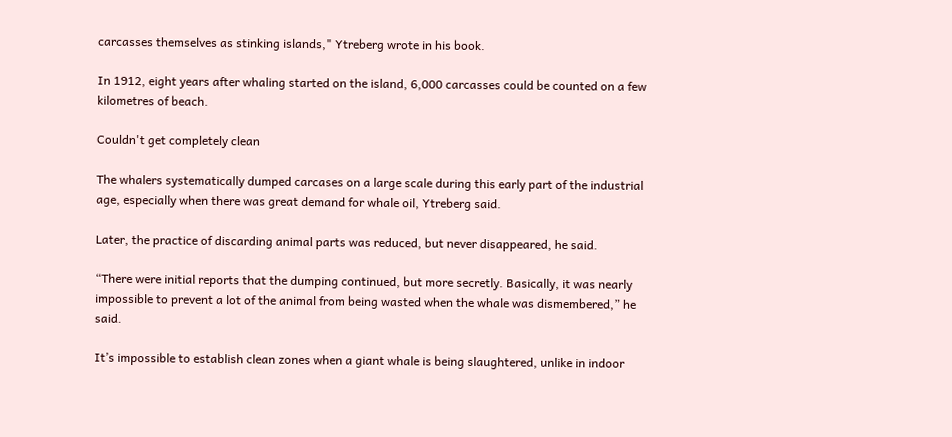carcasses themselves as stinking islands," Ytreberg wrote in his book.

In 1912, eight years after whaling started on the island, 6,000 carcasses could be counted on a few kilometres of beach.

Couldn't get completely clean

The whalers systematically dumped carcases on a large scale during this early part of the industrial age, especially when there was great demand for whale oil, Ytreberg said.

Later, the practice of discarding animal parts was reduced, but never disappeared, he said.

“There were initial reports that the dumping continued, but more secretly. Basically, it was nearly impossible to prevent a lot of the animal from being wasted when the whale was dismembered,” he said.

It’s impossible to establish clean zones when a giant whale is being slaughtered, unlike in indoor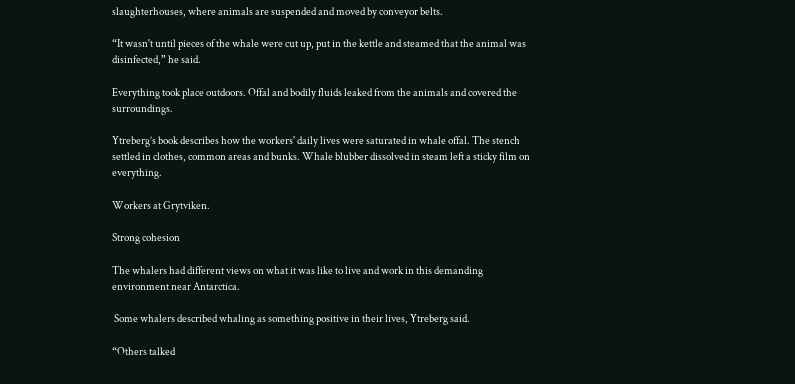slaughterhouses, where animals are suspended and moved by conveyor belts.

“It wasn't until pieces of the whale were cut up, put in the kettle and steamed that the animal was disinfected,” he said.

Everything took place outdoors. Offal and bodily fluids leaked from the animals and covered the surroundings.

Ytreberg’s book describes how the workers' daily lives were saturated in whale offal. The stench settled in clothes, common areas and bunks. Whale blubber dissolved in steam left a sticky film on everything.

Workers at Grytviken.

Strong cohesion

The whalers had different views on what it was like to live and work in this demanding environment near Antarctica.

 Some whalers described whaling as something positive in their lives, Ytreberg said.

“Others talked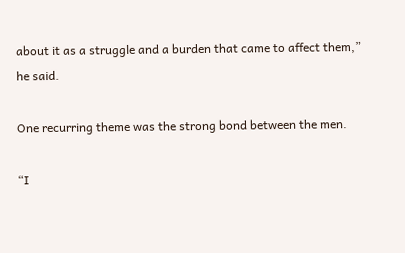about it as a struggle and a burden that came to affect them,” he said.

One recurring theme was the strong bond between the men.

“I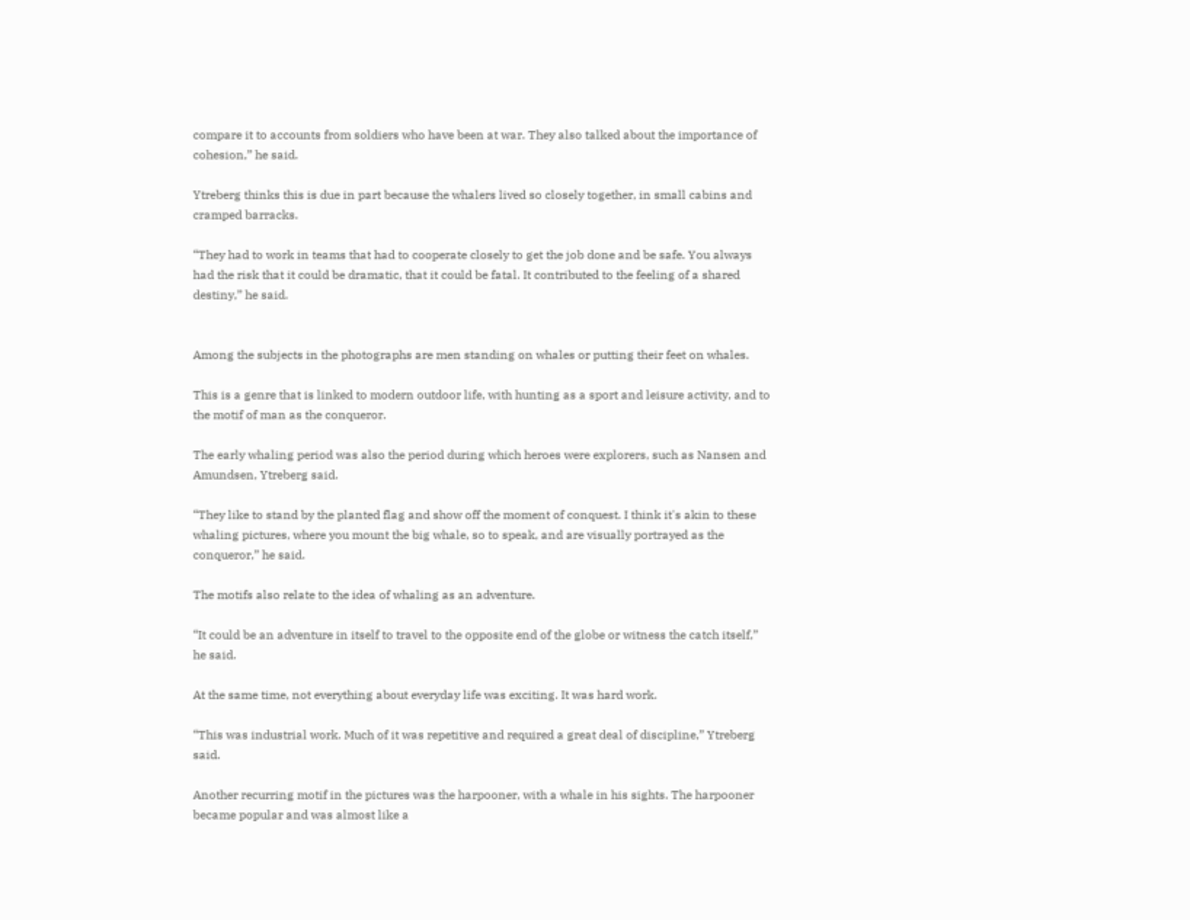compare it to accounts from soldiers who have been at war. They also talked about the importance of cohesion,” he said.

Ytreberg thinks this is due in part because the whalers lived so closely together, in small cabins and cramped barracks.

“They had to work in teams that had to cooperate closely to get the job done and be safe. You always had the risk that it could be dramatic, that it could be fatal. It contributed to the feeling of a shared destiny,” he said.


Among the subjects in the photographs are men standing on whales or putting their feet on whales.

This is a genre that is linked to modern outdoor life, with hunting as a sport and leisure activity, and to the motif of man as the conqueror.

The early whaling period was also the period during which heroes were explorers, such as Nansen and Amundsen, Ytreberg said.

“They like to stand by the planted flag and show off the moment of conquest. I think it's akin to these whaling pictures, where you mount the big whale, so to speak, and are visually portrayed as the conqueror,” he said.

The motifs also relate to the idea of whaling as an adventure.

“It could be an adventure in itself to travel to the opposite end of the globe or witness the catch itself,” he said.

At the same time, not everything about everyday life was exciting. It was hard work.

“This was industrial work. Much of it was repetitive and required a great deal of discipline,” Ytreberg said.

Another recurring motif in the pictures was the harpooner, with a whale in his sights. The harpooner became popular and was almost like a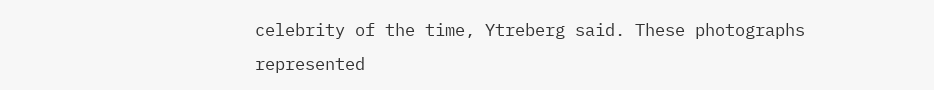celebrity of the time, Ytreberg said. These photographs represented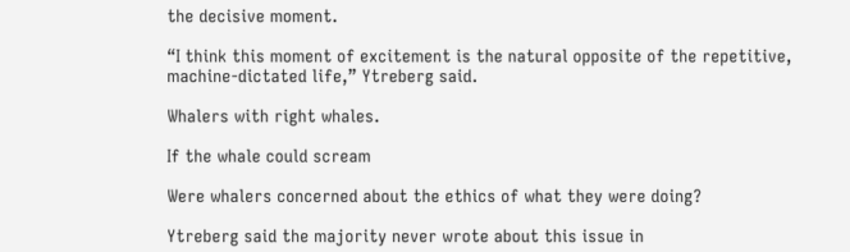the decisive moment.

“I think this moment of excitement is the natural opposite of the repetitive, machine-dictated life,” Ytreberg said.

Whalers with right whales.

If the whale could scream

Were whalers concerned about the ethics of what they were doing?

Ytreberg said the majority never wrote about this issue in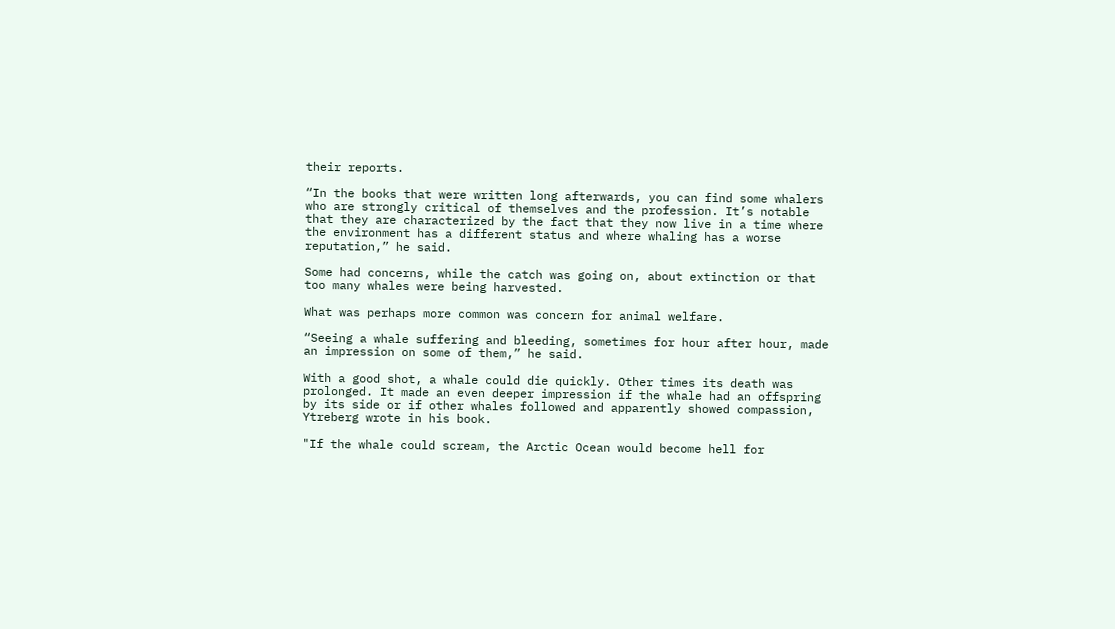their reports.

“In the books that were written long afterwards, you can find some whalers who are strongly critical of themselves and the profession. It’s notable that they are characterized by the fact that they now live in a time where the environment has a different status and where whaling has a worse reputation,” he said.

Some had concerns, while the catch was going on, about extinction or that too many whales were being harvested.

What was perhaps more common was concern for animal welfare.

“Seeing a whale suffering and bleeding, sometimes for hour after hour, made an impression on some of them,” he said.

With a good shot, a whale could die quickly. Other times its death was prolonged. It made an even deeper impression if the whale had an offspring by its side or if other whales followed and apparently showed compassion, Ytreberg wrote in his book.

"If the whale could scream, the Arctic Ocean would become hell for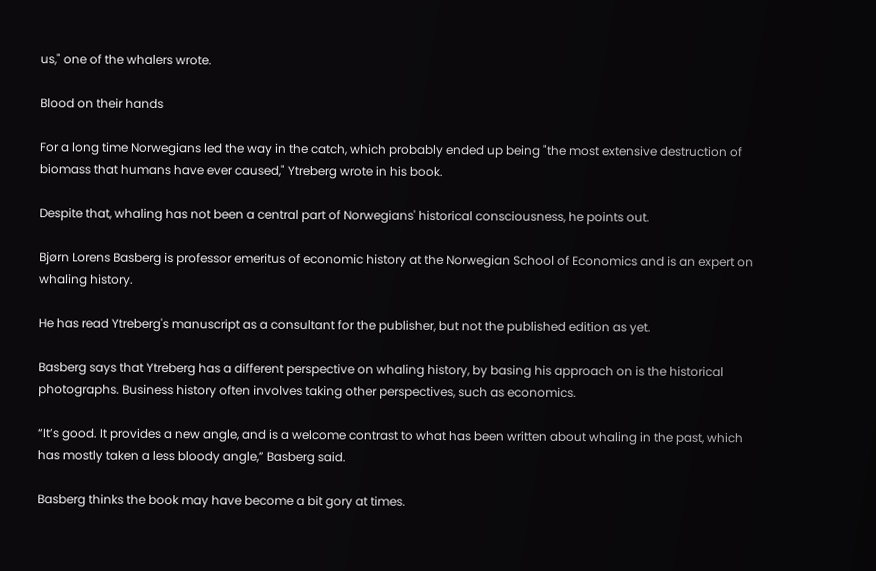us," one of the whalers wrote.

Blood on their hands

For a long time Norwegians led the way in the catch, which probably ended up being "the most extensive destruction of biomass that humans have ever caused," Ytreberg wrote in his book.

Despite that, whaling has not been a central part of Norwegians' historical consciousness, he points out.

Bjørn Lorens Basberg is professor emeritus of economic history at the Norwegian School of Economics and is an expert on whaling history.

He has read Ytreberg's manuscript as a consultant for the publisher, but not the published edition as yet.

Basberg says that Ytreberg has a different perspective on whaling history, by basing his approach on is the historical photographs. Business history often involves taking other perspectives, such as economics.

“It’s good. It provides a new angle, and is a welcome contrast to what has been written about whaling in the past, which has mostly taken a less bloody angle,” Basberg said.

Basberg thinks the book may have become a bit gory at times.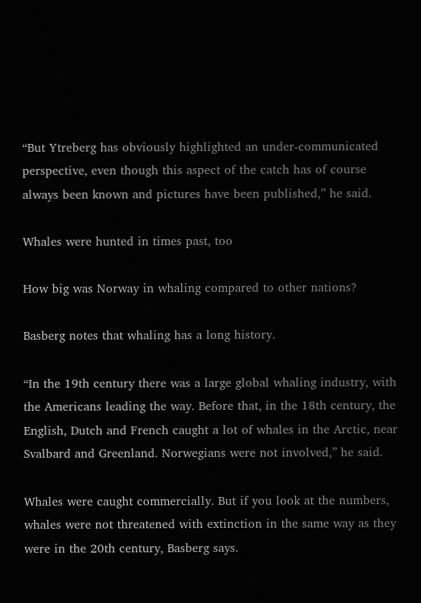“But Ytreberg has obviously highlighted an under-communicated perspective, even though this aspect of the catch has of course always been known and pictures have been published,” he said.

Whales were hunted in times past, too

How big was Norway in whaling compared to other nations?

Basberg notes that whaling has a long history.

“In the 19th century there was a large global whaling industry, with the Americans leading the way. Before that, in the 18th century, the English, Dutch and French caught a lot of whales in the Arctic, near Svalbard and Greenland. Norwegians were not involved,” he said.

Whales were caught commercially. But if you look at the numbers, whales were not threatened with extinction in the same way as they were in the 20th century, Basberg says.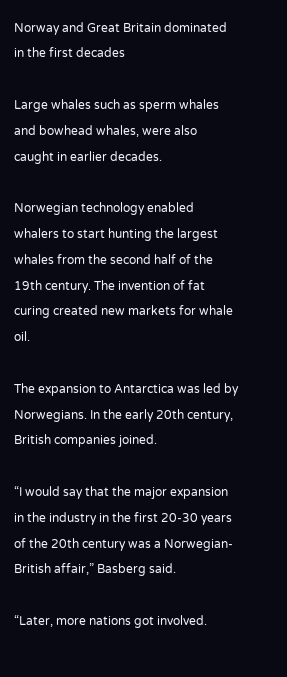Norway and Great Britain dominated in the first decades

Large whales such as sperm whales and bowhead whales, were also caught in earlier decades.

Norwegian technology enabled whalers to start hunting the largest whales from the second half of the 19th century. The invention of fat curing created new markets for whale oil.

The expansion to Antarctica was led by Norwegians. In the early 20th century, British companies joined.

“I would say that the major expansion in the industry in the first 20-30 years of the 20th century was a Norwegian-British affair,” Basberg said.

“Later, more nations got involved.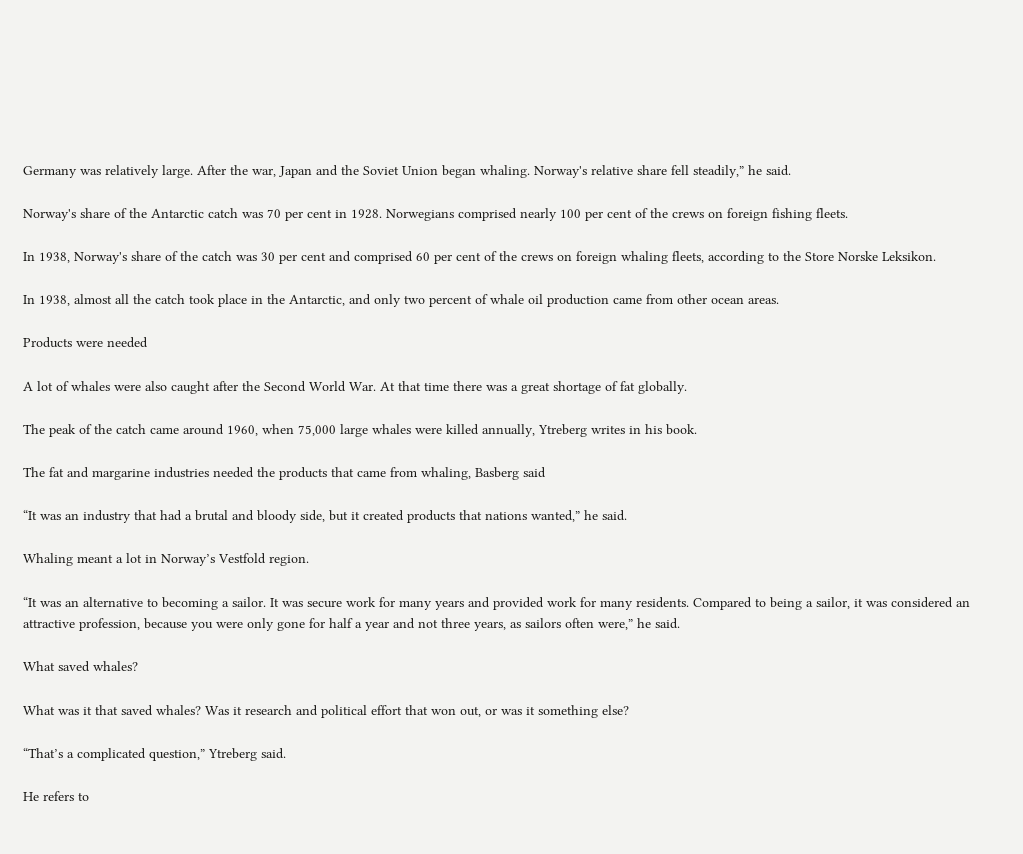Germany was relatively large. After the war, Japan and the Soviet Union began whaling. Norway's relative share fell steadily,” he said.

Norway's share of the Antarctic catch was 70 per cent in 1928. Norwegians comprised nearly 100 per cent of the crews on foreign fishing fleets.

In 1938, Norway's share of the catch was 30 per cent and comprised 60 per cent of the crews on foreign whaling fleets, according to the Store Norske Leksikon.

In 1938, almost all the catch took place in the Antarctic, and only two percent of whale oil production came from other ocean areas.

Products were needed

A lot of whales were also caught after the Second World War. At that time there was a great shortage of fat globally.

The peak of the catch came around 1960, when 75,000 large whales were killed annually, Ytreberg writes in his book.

The fat and margarine industries needed the products that came from whaling, Basberg said

“It was an industry that had a brutal and bloody side, but it created products that nations wanted,” he said.

Whaling meant a lot in Norway’s Vestfold region.

“It was an alternative to becoming a sailor. It was secure work for many years and provided work for many residents. Compared to being a sailor, it was considered an attractive profession, because you were only gone for half a year and not three years, as sailors often were,” he said.

What saved whales?

What was it that saved whales? Was it research and political effort that won out, or was it something else?

“That’s a complicated question,” Ytreberg said.

He refers to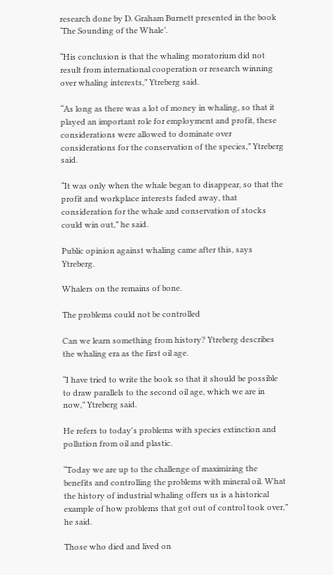research done by D. Graham Burnett presented in the book ‘The Sounding of the Whale’.

“His conclusion is that the whaling moratorium did not result from international cooperation or research winning over whaling interests,” Ytreberg said.

“As long as there was a lot of money in whaling, so that it played an important role for employment and profit, these considerations were allowed to dominate over considerations for the conservation of the species,” Ytreberg said.

“It was only when the whale began to disappear, so that the profit and workplace interests faded away, that consideration for the whale and conservation of stocks could win out,” he said.

Public opinion against whaling came after this, says Ytreberg.

Whalers on the remains of bone.

The problems could not be controlled

Can we learn something from history? Ytreberg describes the whaling era as the first oil age.

“I have tried to write the book so that it should be possible to draw parallels to the second oil age, which we are in now,” Ytreberg said.

He refers to today's problems with species extinction and pollution from oil and plastic.

“Today we are up to the challenge of maximizing the benefits and controlling the problems with mineral oil. What the history of industrial whaling offers us is a historical example of how problems that got out of control took over,” he said.

Those who died and lived on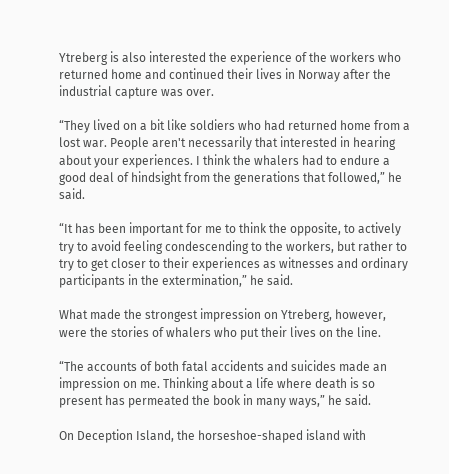Ytreberg is also interested the experience of the workers who returned home and continued their lives in Norway after the industrial capture was over.

“They lived on a bit like soldiers who had returned home from a lost war. People aren't necessarily that interested in hearing about your experiences. I think the whalers had to endure a good deal of hindsight from the generations that followed,” he said.

“It has been important for me to think the opposite, to actively try to avoid feeling condescending to the workers, but rather to try to get closer to their experiences as witnesses and ordinary participants in the extermination,” he said.

What made the strongest impression on Ytreberg, however, were the stories of whalers who put their lives on the line.

“The accounts of both fatal accidents and suicides made an impression on me. Thinking about a life where death is so present has permeated the book in many ways,” he said.

On Deception Island, the horseshoe-shaped island with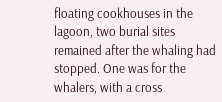floating cookhouses in the lagoon, two burial sites remained after the whaling had stopped. One was for the whalers, with a cross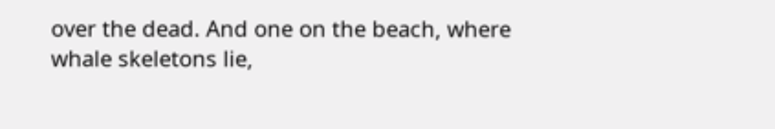over the dead. And one on the beach, where whale skeletons lie,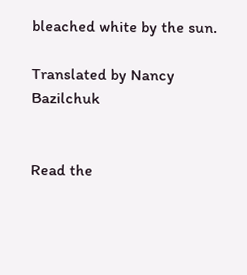bleached white by the sun.

Translated by Nancy Bazilchuk


Read the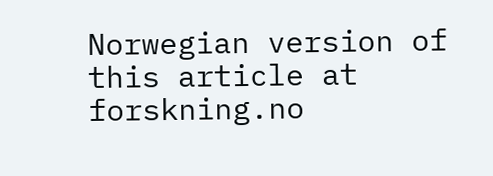Norwegian version of this article at forskning.no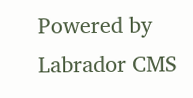Powered by Labrador CMS